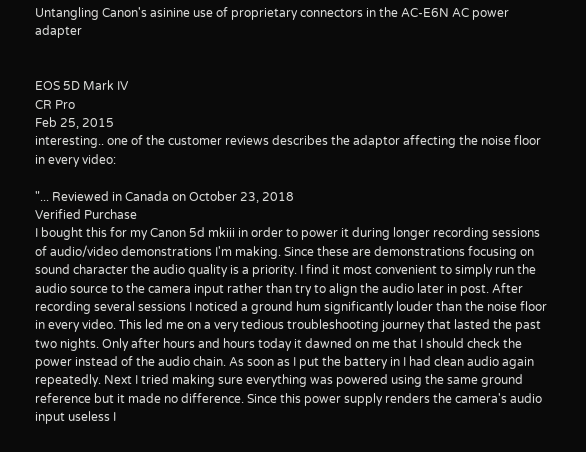Untangling Canon's asinine use of proprietary connectors in the AC-E6N AC power adapter


EOS 5D Mark IV
CR Pro
Feb 25, 2015
interesting.. one of the customer reviews describes the adaptor affecting the noise floor in every video:

"... Reviewed in Canada on October 23, 2018
Verified Purchase
I bought this for my Canon 5d mkiii in order to power it during longer recording sessions of audio/video demonstrations I'm making. Since these are demonstrations focusing on sound character the audio quality is a priority. I find it most convenient to simply run the audio source to the camera input rather than try to align the audio later in post. After recording several sessions I noticed a ground hum significantly louder than the noise floor in every video. This led me on a very tedious troubleshooting journey that lasted the past two nights. Only after hours and hours today it dawned on me that I should check the power instead of the audio chain. As soon as I put the battery in I had clean audio again repeatedly. Next I tried making sure everything was powered using the same ground reference but it made no difference. Since this power supply renders the camera's audio input useless I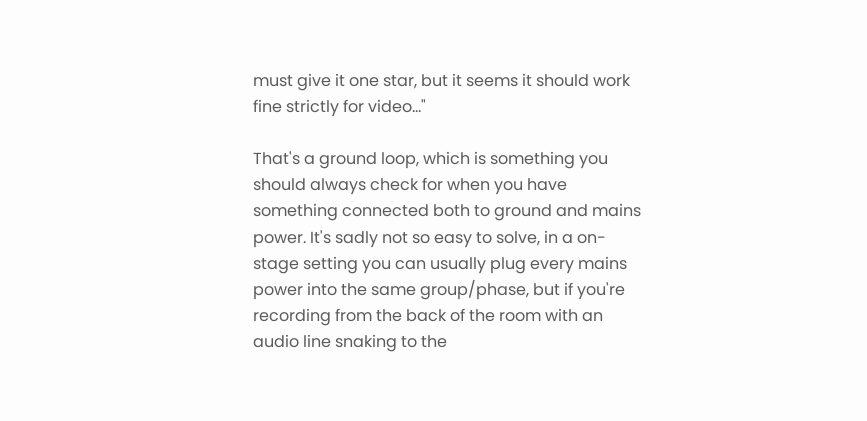must give it one star, but it seems it should work fine strictly for video..."

That's a ground loop, which is something you should always check for when you have something connected both to ground and mains power. It's sadly not so easy to solve, in a on-stage setting you can usually plug every mains power into the same group/phase, but if you're recording from the back of the room with an audio line snaking to the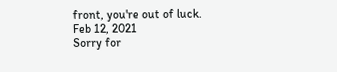front, you're out of luck.
Feb 12, 2021
Sorry for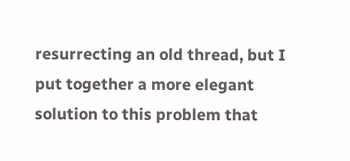resurrecting an old thread, but I put together a more elegant solution to this problem that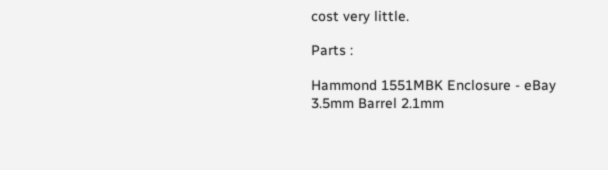cost very little.

Parts :

Hammond 1551MBK Enclosure - eBay
3.5mm Barrel 2.1mm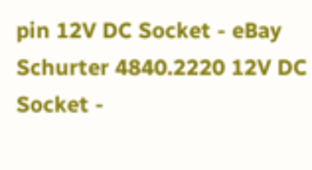pin 12V DC Socket - eBay
Schurter 4840.2220 12V DC Socket -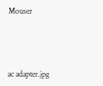Mouser




ac adapter.jpg